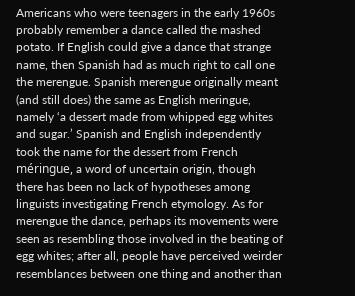Americans who were teenagers in the early 1960s probably remember a dance called the mashed potato. If English could give a dance that strange name, then Spanish had as much right to call one the merengue. Spanish merengue originally meant (and still does) the same as English meringue, namely ‘a dessert made from whipped egg whites and sugar.’ Spanish and English independently took the name for the dessert from French méringue, a word of uncertain origin, though there has been no lack of hypotheses among linguists investigating French etymology. As for merengue the dance, perhaps its movements were seen as resembling those involved in the beating of egg whites; after all, people have perceived weirder resemblances between one thing and another than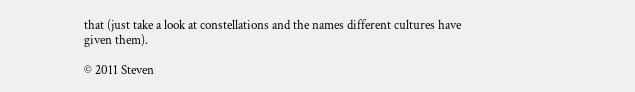that (just take a look at constellations and the names different cultures have given them).

© 2011 Steven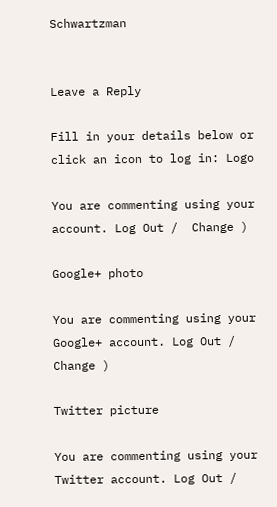Schwartzman


Leave a Reply

Fill in your details below or click an icon to log in: Logo

You are commenting using your account. Log Out /  Change )

Google+ photo

You are commenting using your Google+ account. Log Out /  Change )

Twitter picture

You are commenting using your Twitter account. Log Out /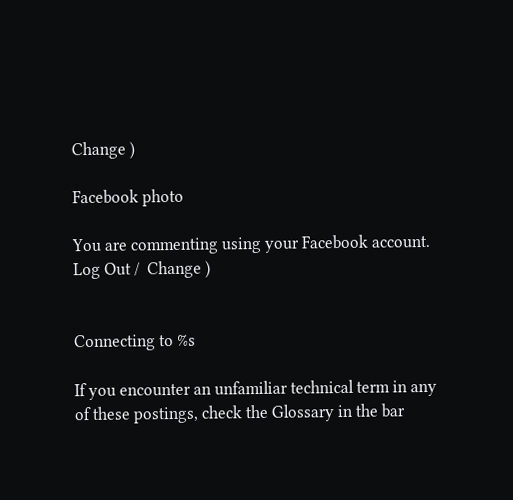Change )

Facebook photo

You are commenting using your Facebook account. Log Out /  Change )


Connecting to %s

If you encounter an unfamiliar technical term in any of these postings, check the Glossary in the bar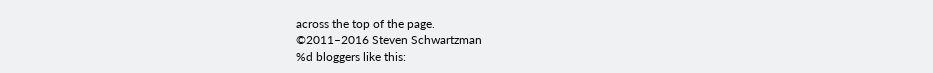across the top of the page.
©2011–2016 Steven Schwartzman
%d bloggers like this: